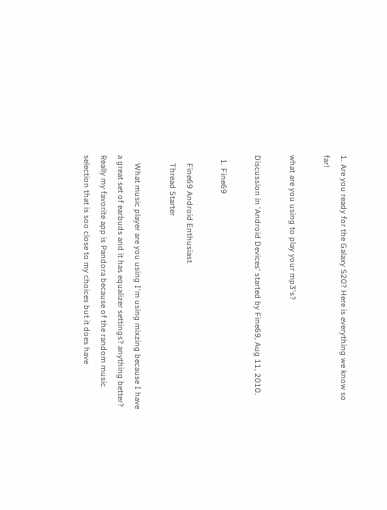1. Are you ready for the Galaxy S20? Here is everything we know so far!

what are you using to play your mp3's?

Discussion in 'Android Devices' started by Fine69, Aug 11, 2010.

  1. Fine69

    Fine69 Android Enthusiast
    Thread Starter

    What music player are you using I'm using mixzing because I have a great set of earbuds and it has equalizer settings? anything better? Really my favorite app is Pandora because of the random music selection that is soo close to my choices but it does have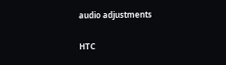audio adjustments

HTC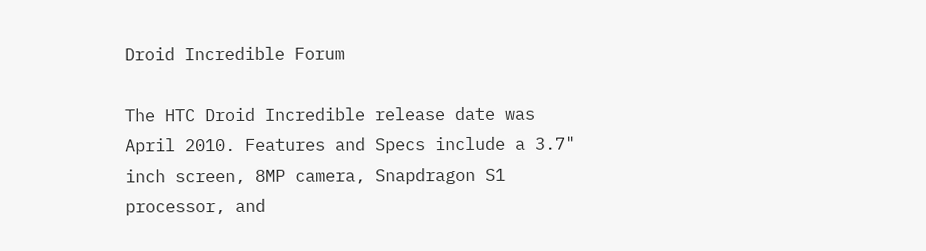Droid Incredible Forum

The HTC Droid Incredible release date was April 2010. Features and Specs include a 3.7" inch screen, 8MP camera, Snapdragon S1 processor, and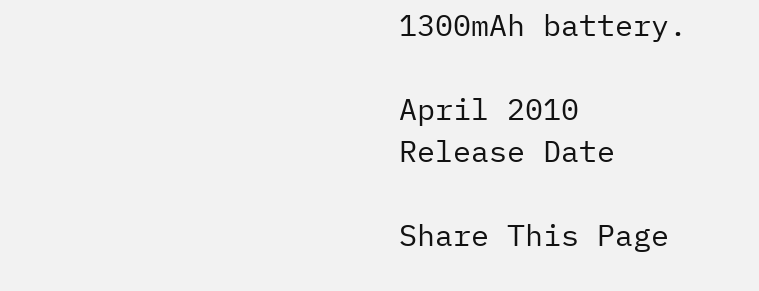1300mAh battery.

April 2010
Release Date

Share This Page